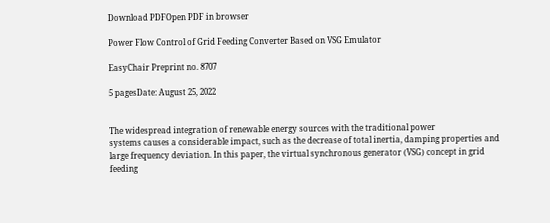Download PDFOpen PDF in browser

Power Flow Control of Grid Feeding Converter Based on VSG Emulator

EasyChair Preprint no. 8707

5 pagesDate: August 25, 2022


The widespread integration of renewable energy sources with the traditional power
systems causes a considerable impact, such as the decrease of total inertia, damping properties and large frequency deviation. In this paper, the virtual synchronous generator (VSG) concept in grid feeding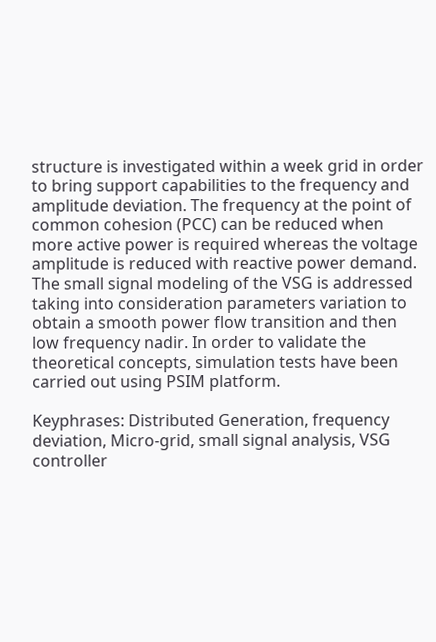structure is investigated within a week grid in order to bring support capabilities to the frequency and amplitude deviation. The frequency at the point of common cohesion (PCC) can be reduced when more active power is required whereas the voltage amplitude is reduced with reactive power demand. The small signal modeling of the VSG is addressed taking into consideration parameters variation to obtain a smooth power flow transition and then low frequency nadir. In order to validate the theoretical concepts, simulation tests have been carried out using PSIM platform.

Keyphrases: Distributed Generation, frequency deviation, Micro-grid, small signal analysis, VSG controller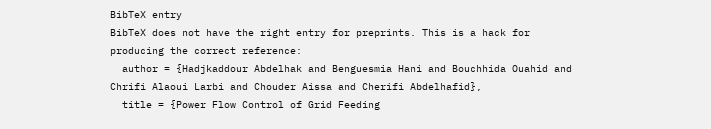BibTeX entry
BibTeX does not have the right entry for preprints. This is a hack for producing the correct reference:
  author = {Hadjkaddour Abdelhak and Benguesmia Hani and Bouchhida Ouahid and Chrifi Alaoui Larbi and Chouder Aissa and Cherifi Abdelhafid},
  title = {Power Flow Control of Grid Feeding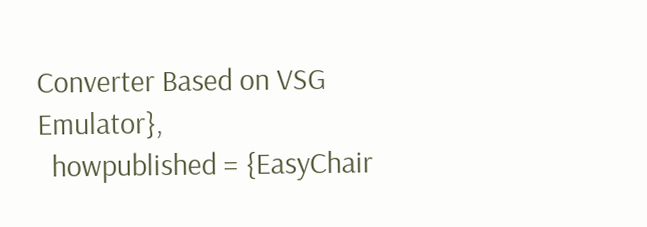Converter Based on VSG Emulator},
  howpublished = {EasyChair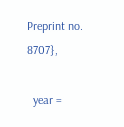Preprint no. 8707},

  year =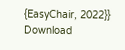{EasyChair, 2022}}
Download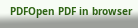PDFOpen PDF in browser